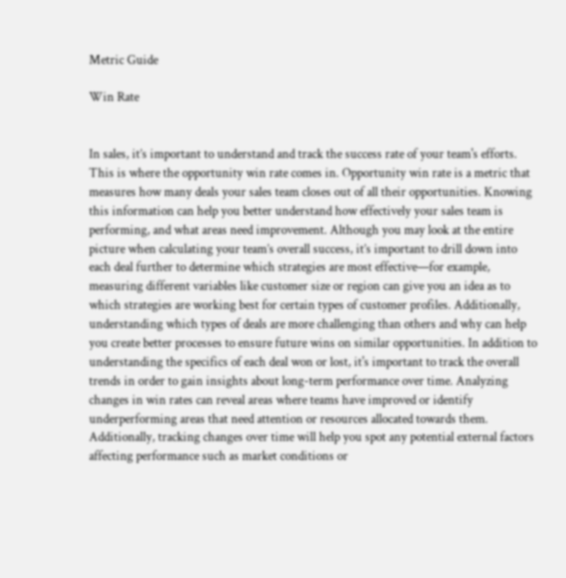Metric Guide

Win Rate


In sales, it’s important to understand and track the success rate of your team's efforts. This is where the opportunity win rate comes in. Opportunity win rate is a metric that measures how many deals your sales team closes out of all their opportunities. Knowing this information can help you better understand how effectively your sales team is performing, and what areas need improvement. Although you may look at the entire picture when calculating your team’s overall success, it’s important to drill down into each deal further to determine which strategies are most effective—for example, measuring different variables like customer size or region can give you an idea as to which strategies are working best for certain types of customer profiles. Additionally, understanding which types of deals are more challenging than others and why can help you create better processes to ensure future wins on similar opportunities. In addition to understanding the specifics of each deal won or lost, it's important to track the overall trends in order to gain insights about long-term performance over time. Analyzing changes in win rates can reveal areas where teams have improved or identify underperforming areas that need attention or resources allocated towards them. Additionally, tracking changes over time will help you spot any potential external factors affecting performance such as market conditions or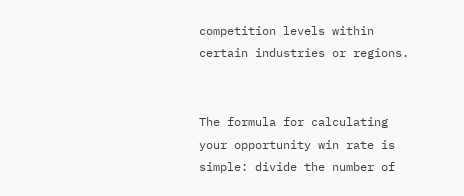competition levels within certain industries or regions.


The formula for calculating your opportunity win rate is simple: divide the number of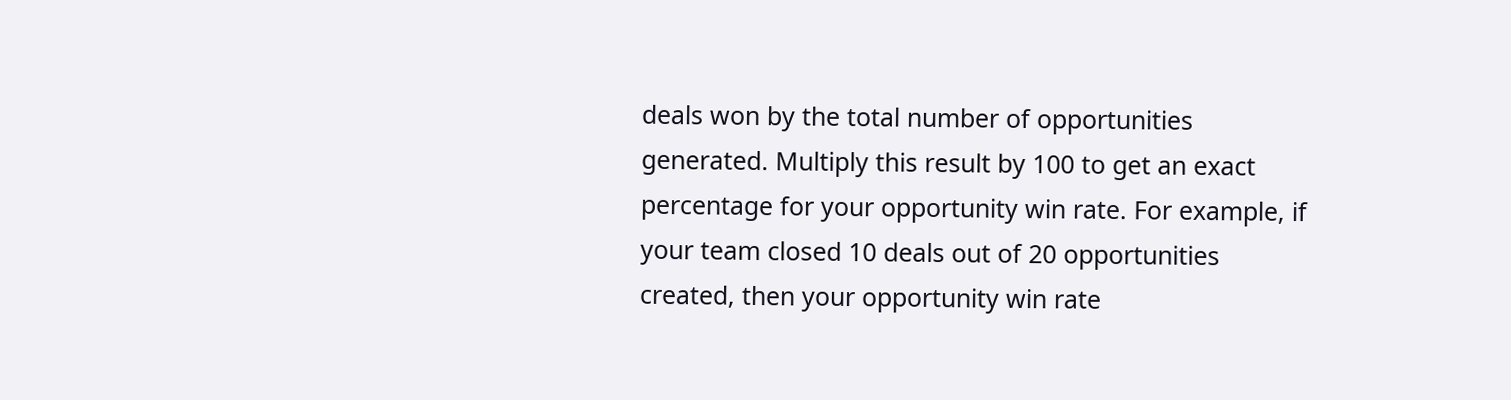deals won by the total number of opportunities generated. Multiply this result by 100 to get an exact percentage for your opportunity win rate. For example, if your team closed 10 deals out of 20 opportunities created, then your opportunity win rate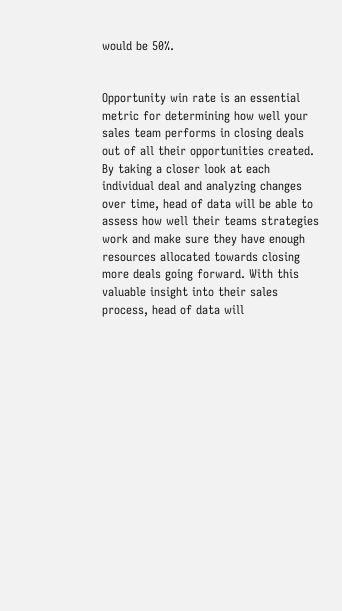would be 50%.


Opportunity win rate is an essential metric for determining how well your sales team performs in closing deals out of all their opportunities created. By taking a closer look at each individual deal and analyzing changes over time, head of data will be able to assess how well their teams strategies work and make sure they have enough resources allocated towards closing more deals going forward. With this valuable insight into their sales process, head of data will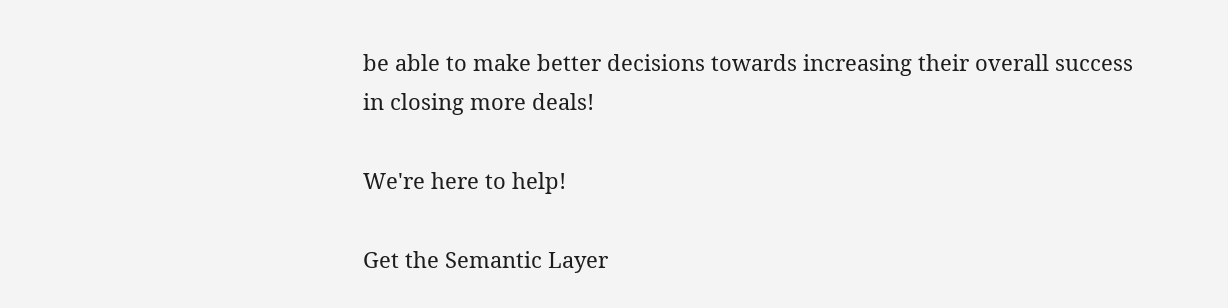be able to make better decisions towards increasing their overall success in closing more deals!

We're here to help!

Get the Semantic Layer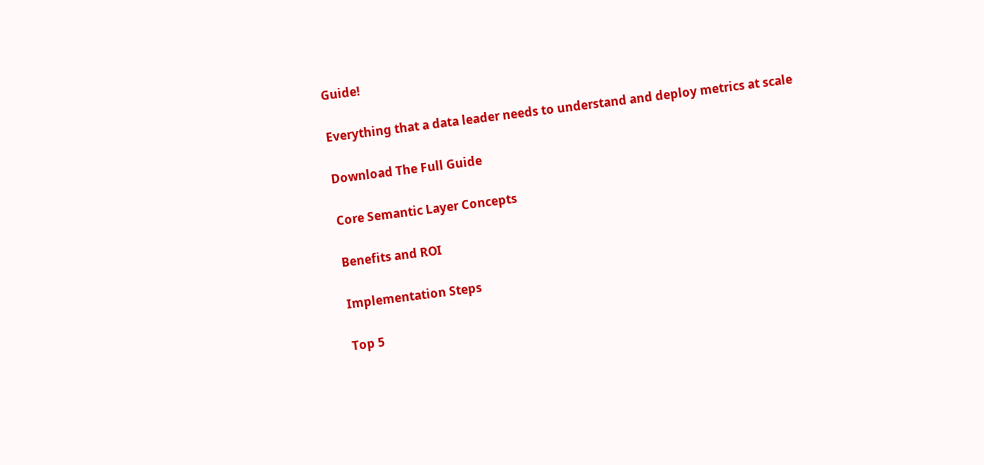Guide!

Everything that a data leader needs to understand and deploy metrics at scale

Download The Full Guide

Core Semantic Layer Concepts

Benefits and ROI

Implementation Steps

Top 5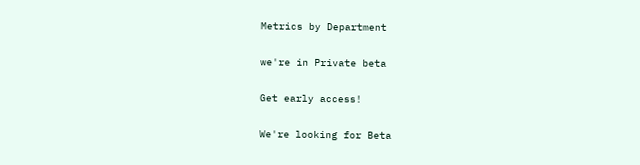Metrics by Department

we're in Private beta

Get early access!

We're looking for Beta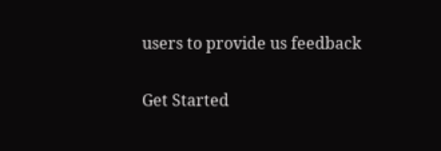users to provide us feedback

Get Started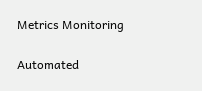Metrics Monitoring

Automated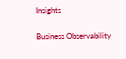Insights

Business Observability